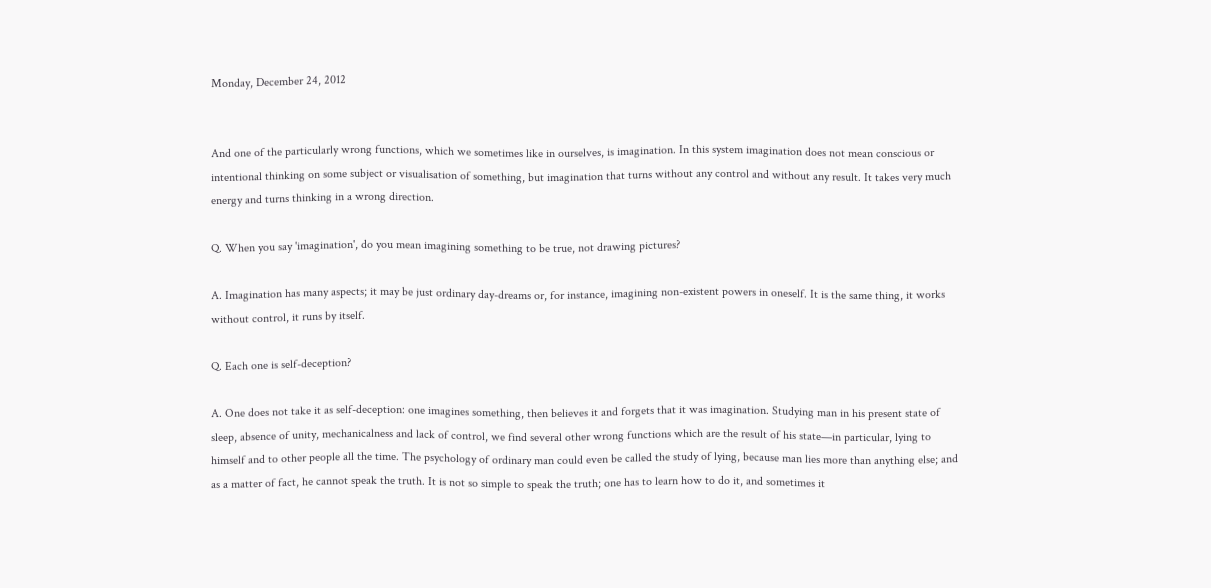Monday, December 24, 2012


And one of the particularly wrong functions, which we sometimes like in ourselves, is imagination. In this system imagination does not mean conscious or intentional thinking on some subject or visualisation of something, but imagination that turns without any control and without any result. It takes very much energy and turns thinking in a wrong direction.

Q. When you say 'imagination', do you mean imagining something to be true, not drawing pictures?

A. Imagination has many aspects; it may be just ordinary day-dreams or, for instance, imagining non-existent powers in oneself. It is the same thing, it works without control, it runs by itself.

Q. Each one is self-deception?

A. One does not take it as self-deception: one imagines something, then believes it and forgets that it was imagination. Studying man in his present state of sleep, absence of unity, mechanicalness and lack of control, we find several other wrong functions which are the result of his state—in particular, lying to himself and to other people all the time. The psychology of ordinary man could even be called the study of lying, because man lies more than anything else; and as a matter of fact, he cannot speak the truth. It is not so simple to speak the truth; one has to learn how to do it, and sometimes it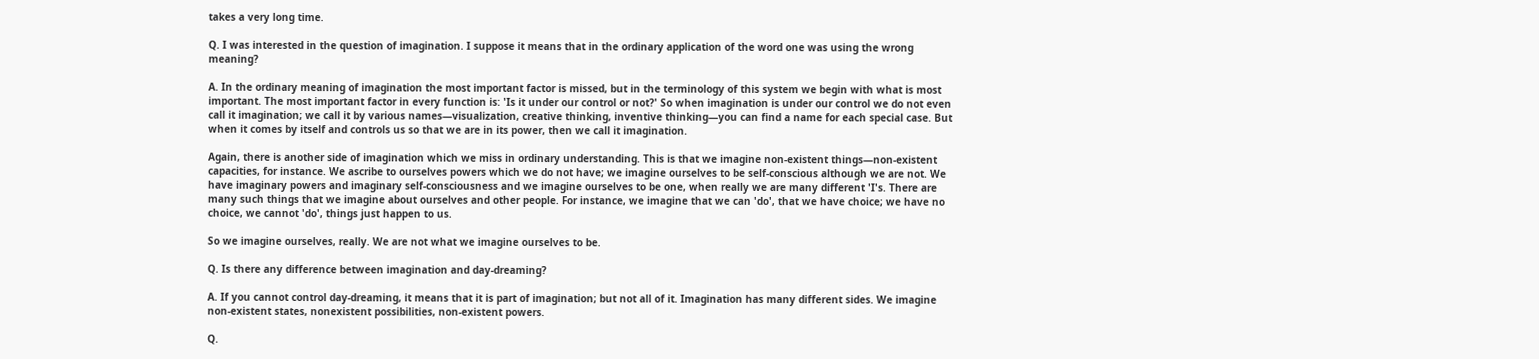takes a very long time.

Q. I was interested in the question of imagination. I suppose it means that in the ordinary application of the word one was using the wrong meaning?

A. In the ordinary meaning of imagination the most important factor is missed, but in the terminology of this system we begin with what is most important. The most important factor in every function is: 'Is it under our control or not?' So when imagination is under our control we do not even call it imagination; we call it by various names—visualization, creative thinking, inventive thinking—you can find a name for each special case. But when it comes by itself and controls us so that we are in its power, then we call it imagination.

Again, there is another side of imagination which we miss in ordinary understanding. This is that we imagine non-existent things—non-existent capacities, for instance. We ascribe to ourselves powers which we do not have; we imagine ourselves to be self-conscious although we are not. We have imaginary powers and imaginary self-consciousness and we imagine ourselves to be one, when really we are many different 'I's. There are many such things that we imagine about ourselves and other people. For instance, we imagine that we can 'do', that we have choice; we have no choice, we cannot 'do', things just happen to us.

So we imagine ourselves, really. We are not what we imagine ourselves to be.

Q. Is there any difference between imagination and day-dreaming?

A. If you cannot control day-dreaming, it means that it is part of imagination; but not all of it. Imagination has many different sides. We imagine non-existent states, nonexistent possibilities, non-existent powers.

Q.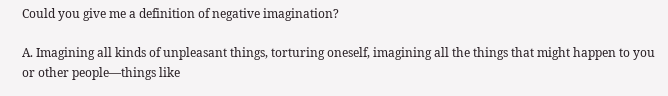Could you give me a definition of negative imagination?

A. Imagining all kinds of unpleasant things, torturing oneself, imagining all the things that might happen to you or other people—things like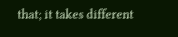that; it takes different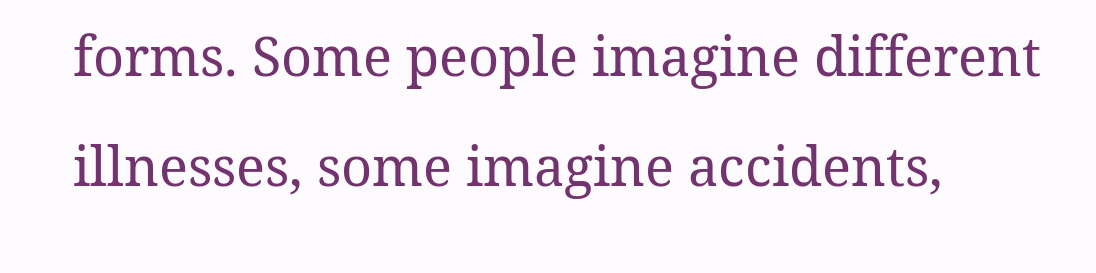forms. Some people imagine different illnesses, some imagine accidents,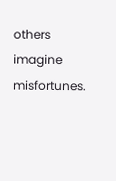others imagine misfortunes.